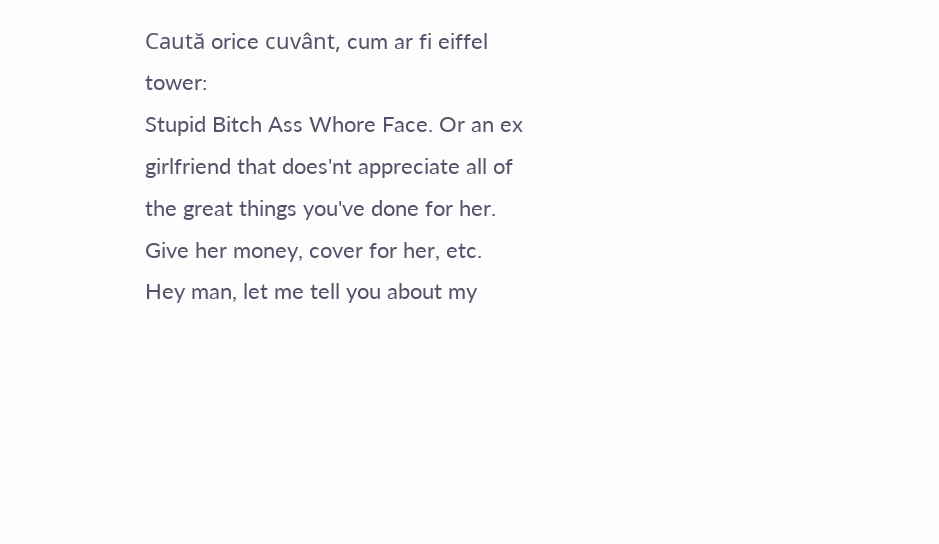Caută orice cuvânt, cum ar fi eiffel tower:
Stupid Bitch Ass Whore Face. Or an ex girlfriend that does'nt appreciate all of the great things you've done for her. Give her money, cover for her, etc.
Hey man, let me tell you about my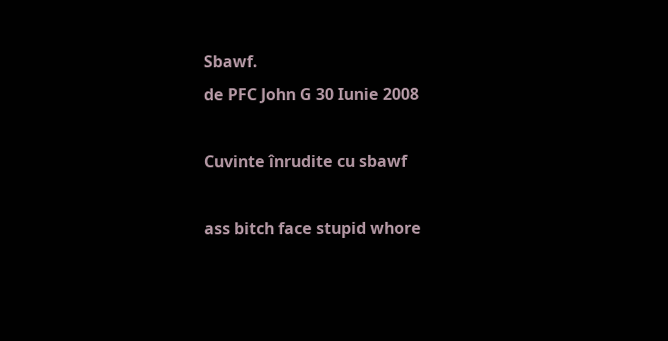Sbawf.
de PFC John G 30 Iunie 2008

Cuvinte înrudite cu sbawf

ass bitch face stupid whore